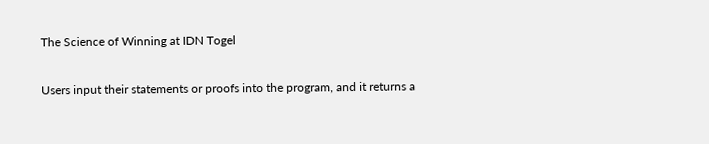The Science of Winning at IDN Togel

Users input their statements or proofs into the program, and it returns a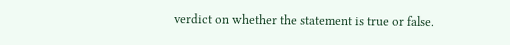verdict on whether the statement is true or false.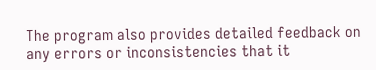The program also provides detailed feedback on any errors or inconsistencies that it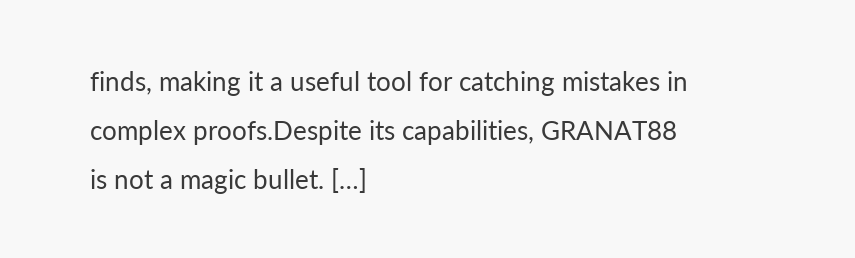finds, making it a useful tool for catching mistakes in complex proofs.Despite its capabilities, GRANAT88 is not a magic bullet. […]